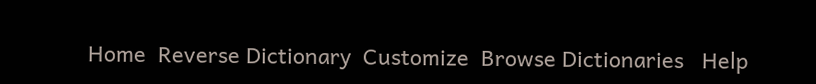Home  Reverse Dictionary  Customize  Browse Dictionaries   Help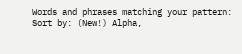Words and phrases matching your pattern:
Sort by: (New!) Alpha,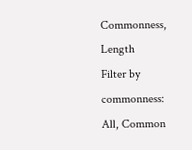Commonness, Length
Filter by commonness: All, Common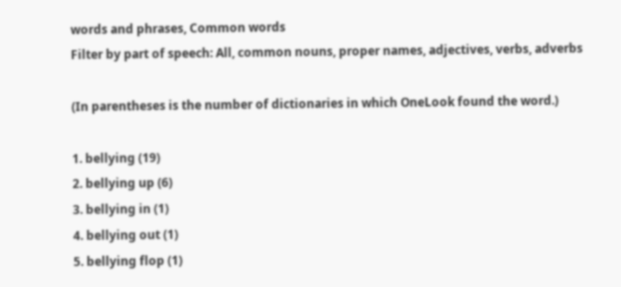words and phrases, Common words
Filter by part of speech: All, common nouns, proper names, adjectives, verbs, adverbs

(In parentheses is the number of dictionaries in which OneLook found the word.)

1. bellying (19)
2. bellying up (6)
3. bellying in (1)
4. bellying out (1)
5. bellying flop (1)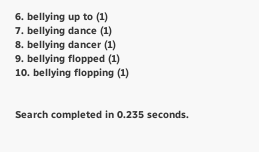6. bellying up to (1)
7. bellying dance (1)
8. bellying dancer (1)
9. bellying flopped (1)
10. bellying flopping (1)


Search completed in 0.235 seconds.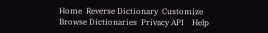Home  Reverse Dictionary  Customize  Browse Dictionaries  Privacy API    Help